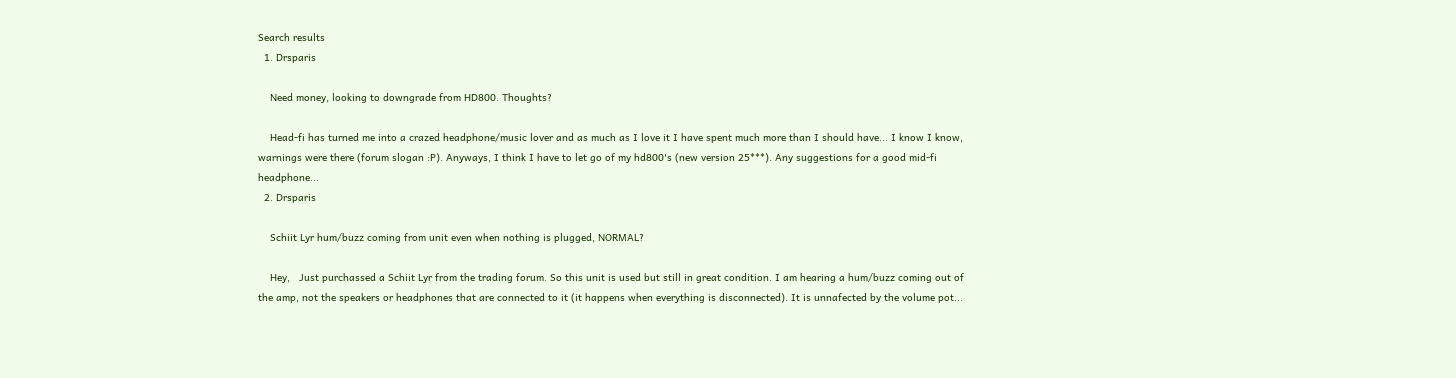Search results
  1. Drsparis

    Need money, looking to downgrade from HD800. Thoughts?

    Head-fi has turned me into a crazed headphone/music lover and as much as I love it I have spent much more than I should have... I know I know, warnings were there (forum slogan :P). Anyways, I think I have to let go of my hd800's (new version 25***). Any suggestions for a good mid-fi headphone...
  2. Drsparis

    Schiit Lyr hum/buzz coming from unit even when nothing is plugged, NORMAL?

    Hey,   Just purchassed a Schiit Lyr from the trading forum. So this unit is used but still in great condition. I am hearing a hum/buzz coming out of the amp, not the speakers or headphones that are connected to it (it happens when everything is disconnected). It is unnafected by the volume pot...